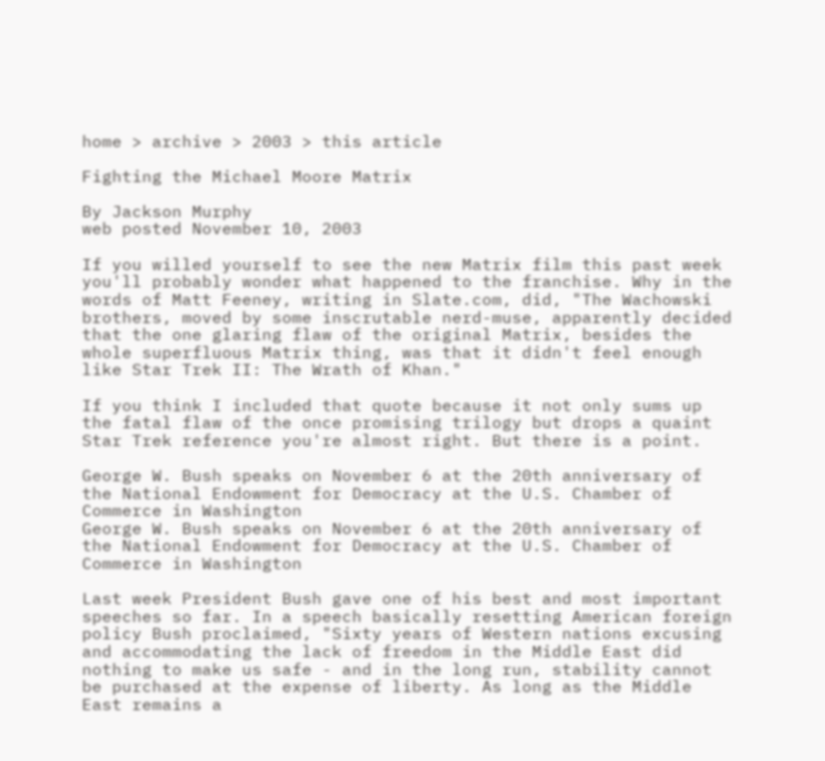home > archive > 2003 > this article

Fighting the Michael Moore Matrix

By Jackson Murphy
web posted November 10, 2003

If you willed yourself to see the new Matrix film this past week you'll probably wonder what happened to the franchise. Why in the words of Matt Feeney, writing in Slate.com, did, "The Wachowski brothers, moved by some inscrutable nerd-muse, apparently decided that the one glaring flaw of the original Matrix, besides the whole superfluous Matrix thing, was that it didn't feel enough like Star Trek II: The Wrath of Khan."

If you think I included that quote because it not only sums up the fatal flaw of the once promising trilogy but drops a quaint Star Trek reference you're almost right. But there is a point.

George W. Bush speaks on November 6 at the 20th anniversary of the National Endowment for Democracy at the U.S. Chamber of Commerce in Washington
George W. Bush speaks on November 6 at the 20th anniversary of the National Endowment for Democracy at the U.S. Chamber of Commerce in Washington

Last week President Bush gave one of his best and most important speeches so far. In a speech basically resetting American foreign policy Bush proclaimed, "Sixty years of Western nations excusing and accommodating the lack of freedom in the Middle East did nothing to make us safe - and in the long run, stability cannot be purchased at the expense of liberty. As long as the Middle East remains a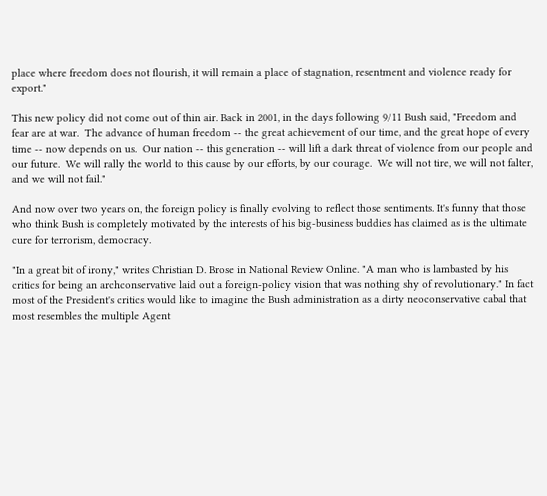place where freedom does not flourish, it will remain a place of stagnation, resentment and violence ready for export."

This new policy did not come out of thin air. Back in 2001, in the days following 9/11 Bush said, "Freedom and fear are at war.  The advance of human freedom -- the great achievement of our time, and the great hope of every time -- now depends on us.  Our nation -- this generation -- will lift a dark threat of violence from our people and our future.  We will rally the world to this cause by our efforts, by our courage.  We will not tire, we will not falter, and we will not fail."

And now over two years on, the foreign policy is finally evolving to reflect those sentiments. It's funny that those who think Bush is completely motivated by the interests of his big-business buddies has claimed as is the ultimate cure for terrorism, democracy.

"In a great bit of irony," writes Christian D. Brose in National Review Online. "A man who is lambasted by his critics for being an archconservative laid out a foreign-policy vision that was nothing shy of revolutionary." In fact most of the President's critics would like to imagine the Bush administration as a dirty neoconservative cabal that most resembles the multiple Agent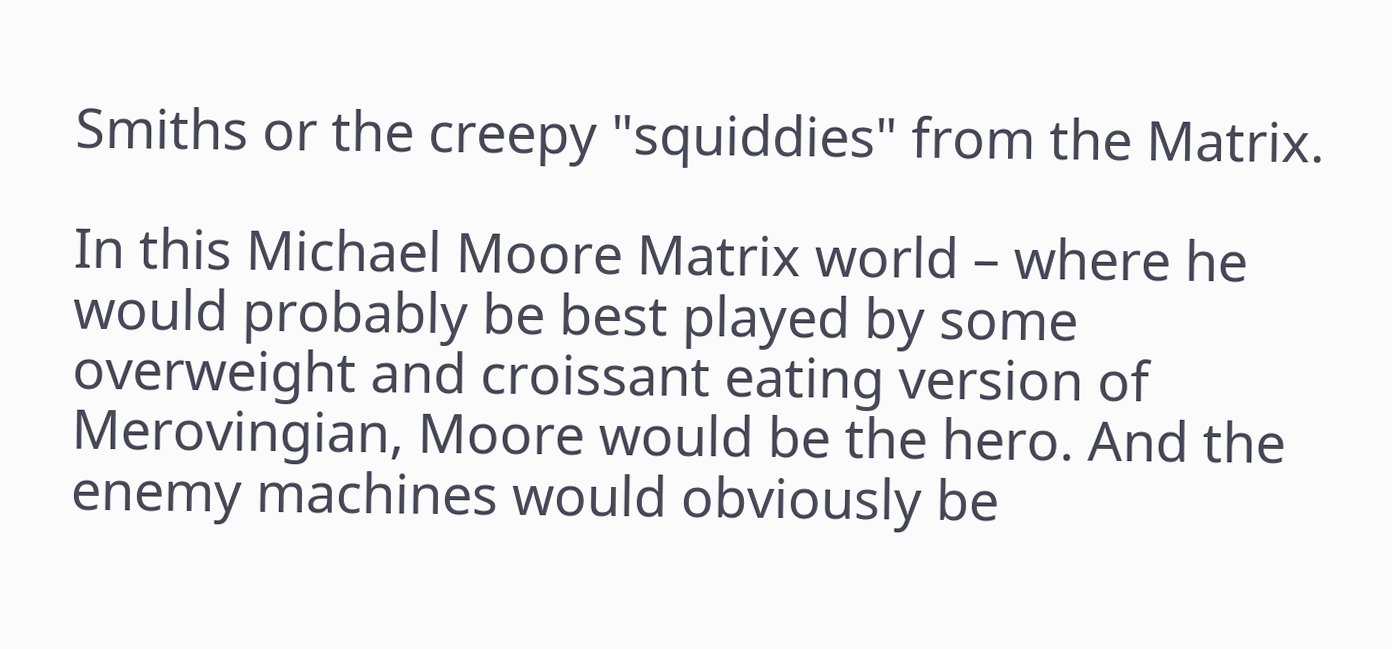Smiths or the creepy "squiddies" from the Matrix.

In this Michael Moore Matrix world – where he would probably be best played by some overweight and croissant eating version of Merovingian, Moore would be the hero. And the enemy machines would obviously be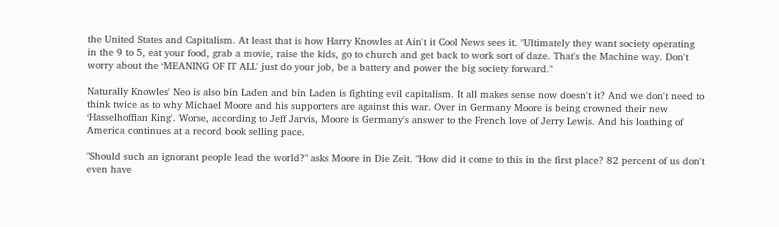the United States and Capitalism. At least that is how Harry Knowles at Ain't it Cool News sees it. "Ultimately they want society operating in the 9 to 5, eat your food, grab a movie, raise the kids, go to church and get back to work sort of daze. That's the Machine way. Don't worry about the ‘MEANING OF IT ALL' just do your job, be a battery and power the big society forward."

Naturally Knowles' Neo is also bin Laden and bin Laden is fighting evil capitalism. It all makes sense now doesn't it? And we don't need to think twice as to why Michael Moore and his supporters are against this war. Over in Germany Moore is being crowned their new ‘Hasselhoffian King'. Worse, according to Jeff Jarvis, Moore is Germany's answer to the French love of Jerry Lewis. And his loathing of America continues at a record book selling pace.

"Should such an ignorant people lead the world?" asks Moore in Die Zeit. "How did it come to this in the first place? 82 percent of us don't even have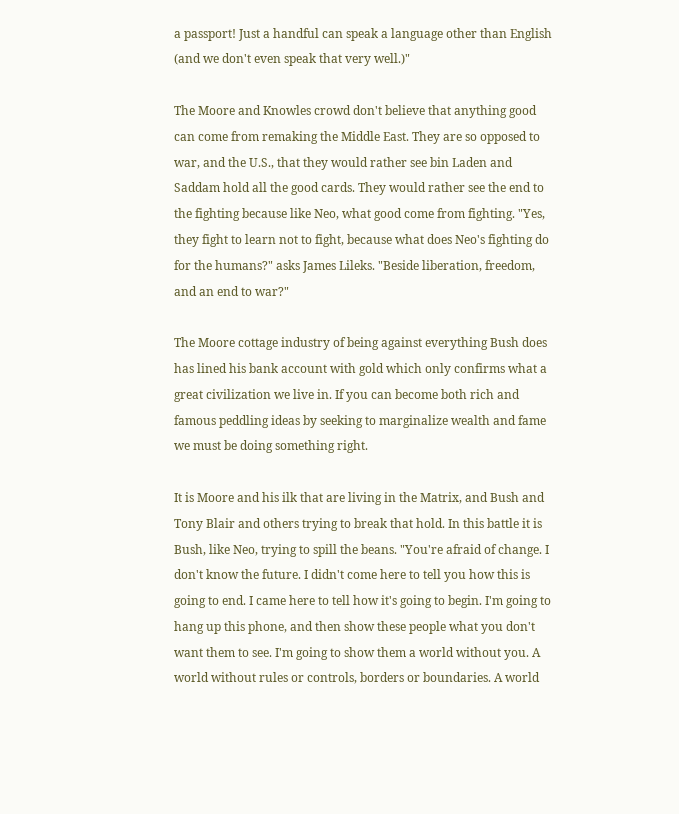a passport! Just a handful can speak a language other than English (and we don't even speak that very well.)"

The Moore and Knowles crowd don't believe that anything good can come from remaking the Middle East. They are so opposed to war, and the U.S., that they would rather see bin Laden and Saddam hold all the good cards. They would rather see the end to the fighting because like Neo, what good come from fighting. "Yes, they fight to learn not to fight, because what does Neo's fighting do for the humans?" asks James Lileks. "Beside liberation, freedom, and an end to war?"

The Moore cottage industry of being against everything Bush does has lined his bank account with gold which only confirms what a great civilization we live in. If you can become both rich and famous peddling ideas by seeking to marginalize wealth and fame we must be doing something right.

It is Moore and his ilk that are living in the Matrix, and Bush and Tony Blair and others trying to break that hold. In this battle it is Bush, like Neo, trying to spill the beans. "You're afraid of change. I don't know the future. I didn't come here to tell you how this is going to end. I came here to tell how it's going to begin. I'm going to hang up this phone, and then show these people what you don't want them to see. I'm going to show them a world without you. A world without rules or controls, borders or boundaries. A world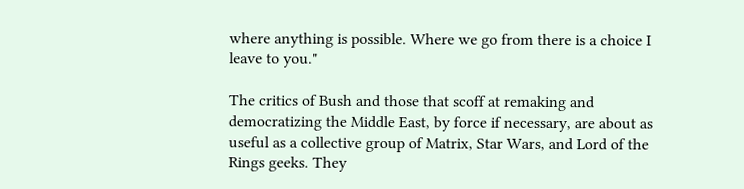where anything is possible. Where we go from there is a choice I leave to you."

The critics of Bush and those that scoff at remaking and democratizing the Middle East, by force if necessary, are about as useful as a collective group of Matrix, Star Wars, and Lord of the Rings geeks. They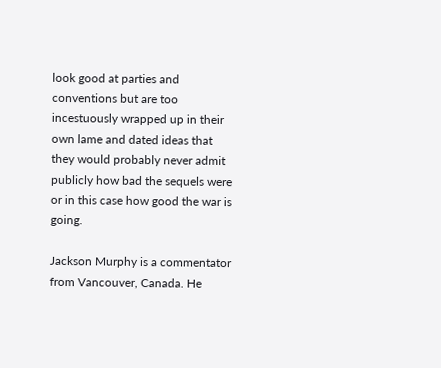look good at parties and conventions but are too incestuously wrapped up in their own lame and dated ideas that they would probably never admit publicly how bad the sequels were or in this case how good the war is going.

Jackson Murphy is a commentator from Vancouver, Canada. He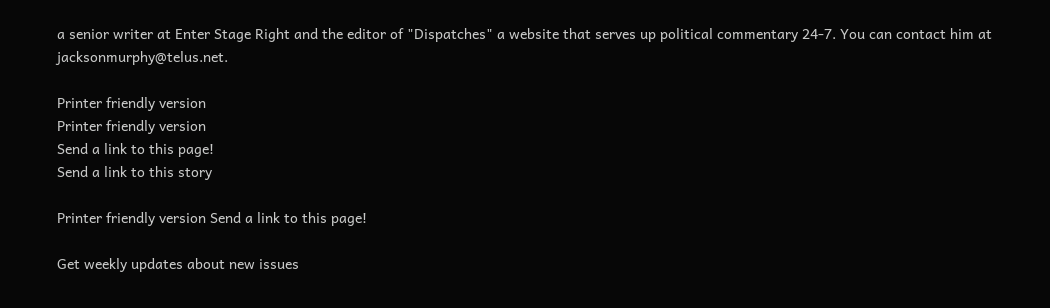a senior writer at Enter Stage Right and the editor of "Dispatches" a website that serves up political commentary 24-7. You can contact him at jacksonmurphy@telus.net.

Printer friendly version
Printer friendly version
Send a link to this page!
Send a link to this story

Printer friendly version Send a link to this page!

Get weekly updates about new issues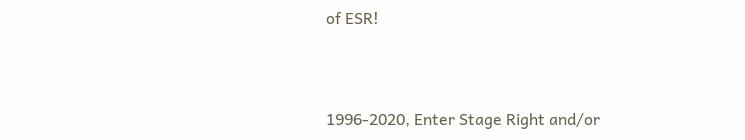of ESR!



1996-2020, Enter Stage Right and/or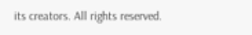its creators. All rights reserved.